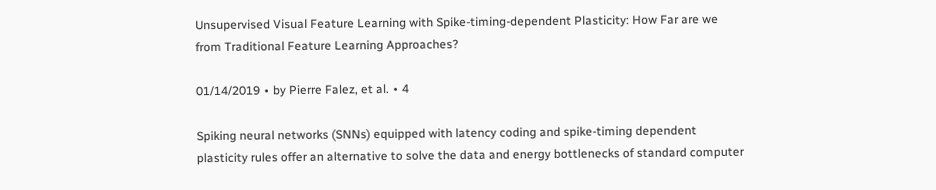Unsupervised Visual Feature Learning with Spike-timing-dependent Plasticity: How Far are we from Traditional Feature Learning Approaches?

01/14/2019 ∙ by Pierre Falez, et al. ∙ 4

Spiking neural networks (SNNs) equipped with latency coding and spike-timing dependent plasticity rules offer an alternative to solve the data and energy bottlenecks of standard computer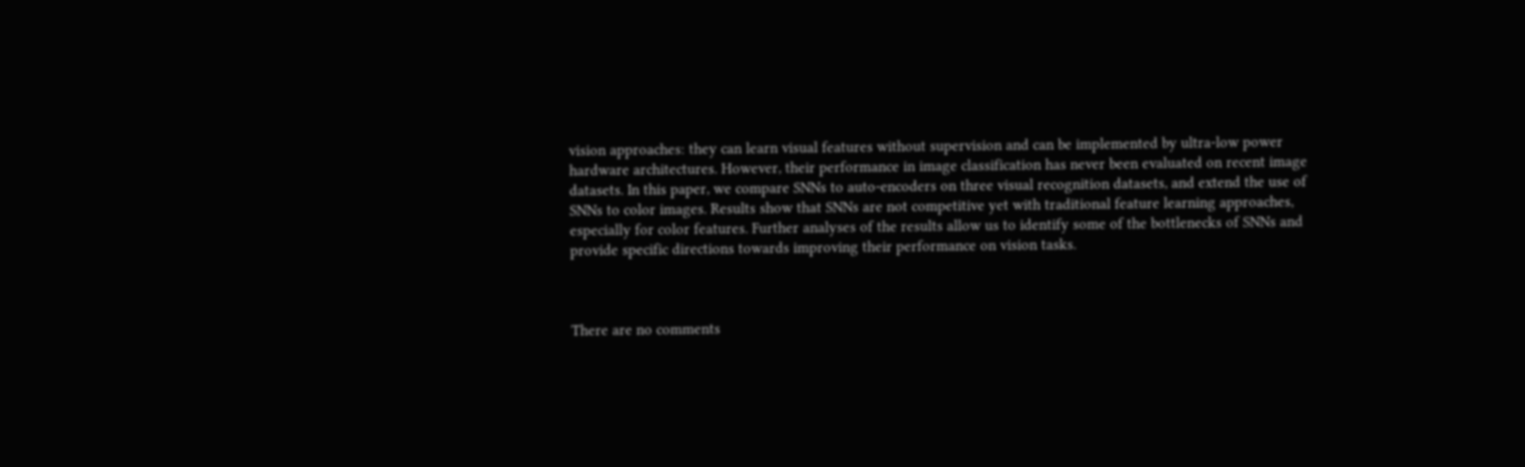vision approaches: they can learn visual features without supervision and can be implemented by ultra-low power hardware architectures. However, their performance in image classification has never been evaluated on recent image datasets. In this paper, we compare SNNs to auto-encoders on three visual recognition datasets, and extend the use of SNNs to color images. Results show that SNNs are not competitive yet with traditional feature learning approaches, especially for color features. Further analyses of the results allow us to identify some of the bottlenecks of SNNs and provide specific directions towards improving their performance on vision tasks.



There are no comments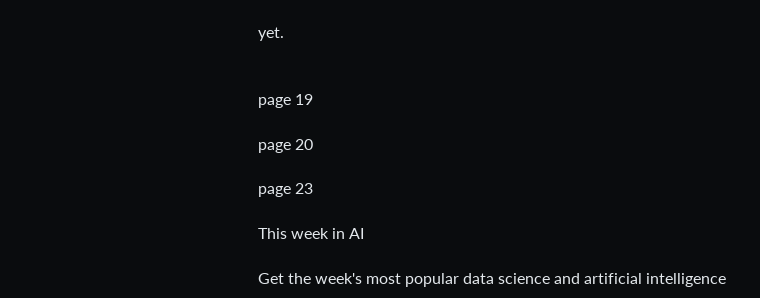yet.


page 19

page 20

page 23

This week in AI

Get the week's most popular data science and artificial intelligence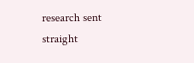research sent straight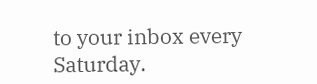to your inbox every Saturday.